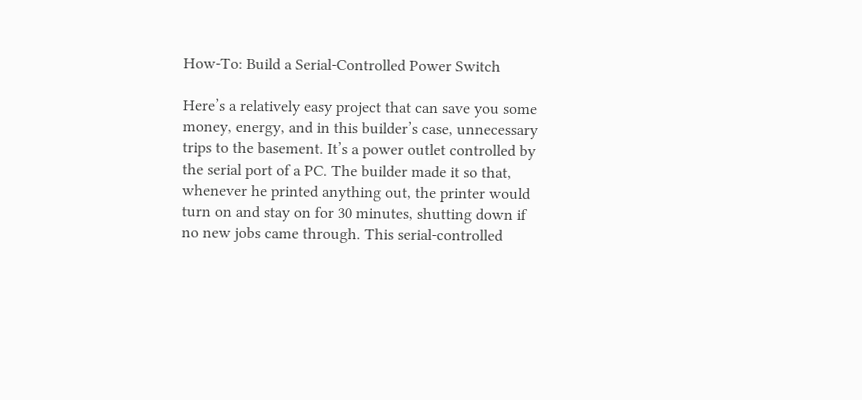How-To: Build a Serial-Controlled Power Switch

Here’s a relatively easy project that can save you some money, energy, and in this builder’s case, unnecessary trips to the basement. It’s a power outlet controlled by the serial port of a PC. The builder made it so that, whenever he printed anything out, the printer would turn on and stay on for 30 minutes, shutting down if no new jobs came through. This serial-controlled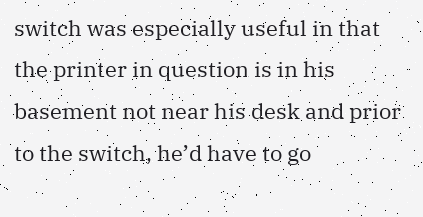switch was especially useful in that the printer in question is in his basement not near his desk and prior to the switch, he’d have to go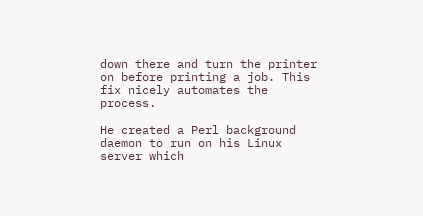down there and turn the printer on before printing a job. This fix nicely automates the process.

He created a Perl background daemon to run on his Linux server which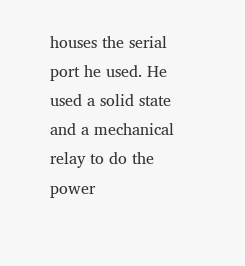houses the serial port he used. He used a solid state and a mechanical relay to do the power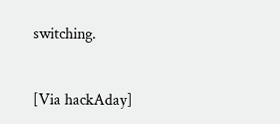switching.


[Via hackAday]